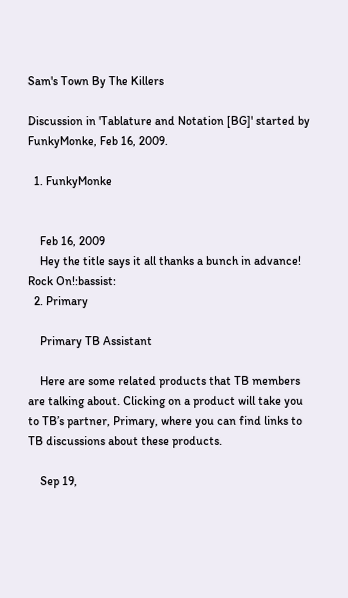Sam's Town By The Killers

Discussion in 'Tablature and Notation [BG]' started by FunkyMonke, Feb 16, 2009.

  1. FunkyMonke


    Feb 16, 2009
    Hey the title says it all thanks a bunch in advance! Rock On!:bassist:
  2. Primary

    Primary TB Assistant

    Here are some related products that TB members are talking about. Clicking on a product will take you to TB’s partner, Primary, where you can find links to TB discussions about these products.

    Sep 19,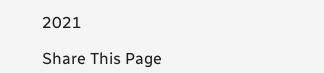2021

Share This Page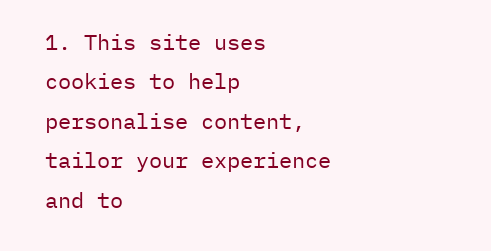1. This site uses cookies to help personalise content, tailor your experience and to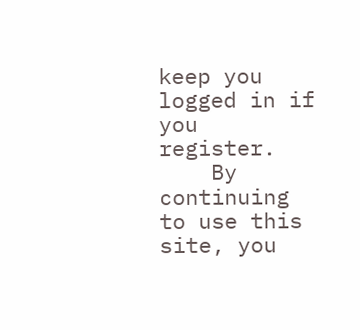keep you logged in if you register.
    By continuing to use this site, you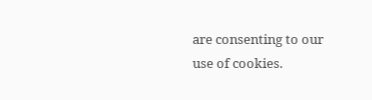are consenting to our use of cookies.